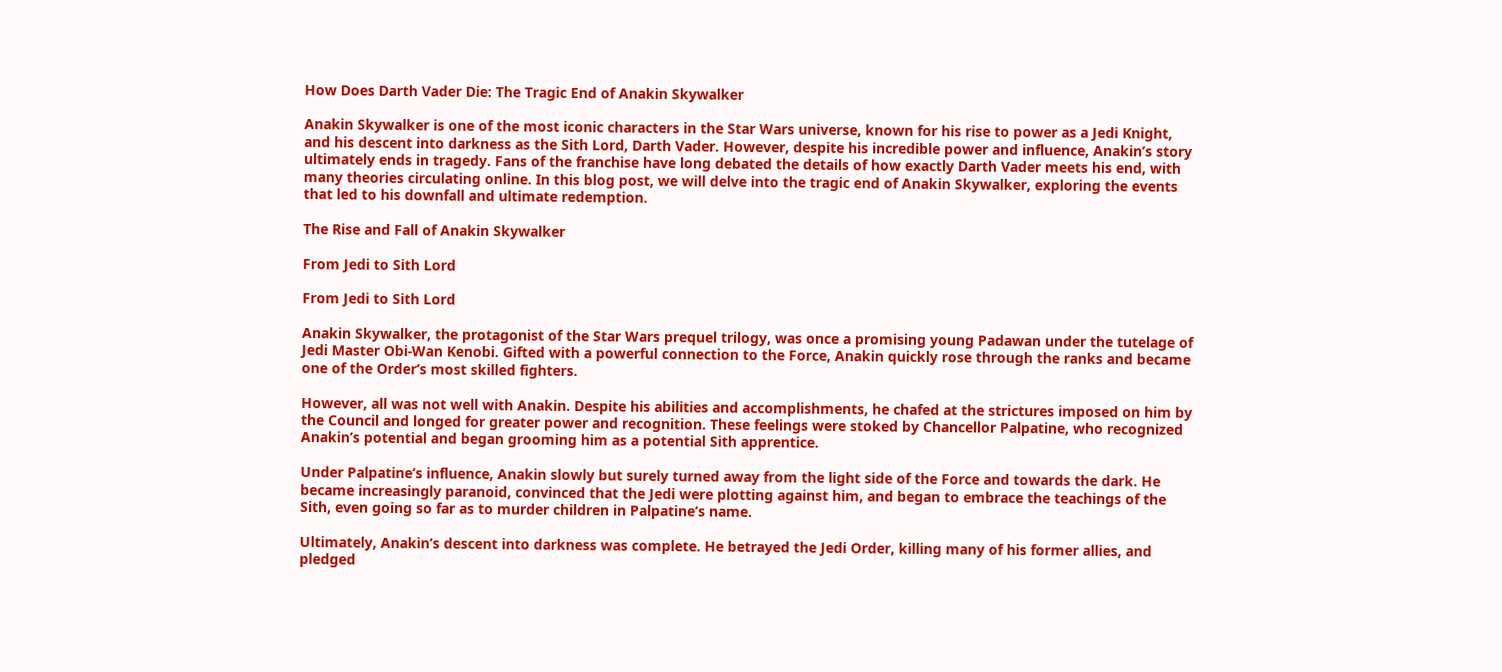How Does Darth Vader Die: The Tragic End of Anakin Skywalker

Anakin Skywalker is one of the most iconic characters in the Star Wars universe, known for his rise to power as a Jedi Knight, and his descent into darkness as the Sith Lord, Darth Vader. However, despite his incredible power and influence, Anakin’s story ultimately ends in tragedy. Fans of the franchise have long debated the details of how exactly Darth Vader meets his end, with many theories circulating online. In this blog post, we will delve into the tragic end of Anakin Skywalker, exploring the events that led to his downfall and ultimate redemption.

The Rise and Fall of Anakin Skywalker

From Jedi to Sith Lord

From Jedi to Sith Lord

Anakin Skywalker, the protagonist of the Star Wars prequel trilogy, was once a promising young Padawan under the tutelage of Jedi Master Obi-Wan Kenobi. Gifted with a powerful connection to the Force, Anakin quickly rose through the ranks and became one of the Order’s most skilled fighters.

However, all was not well with Anakin. Despite his abilities and accomplishments, he chafed at the strictures imposed on him by the Council and longed for greater power and recognition. These feelings were stoked by Chancellor Palpatine, who recognized Anakin’s potential and began grooming him as a potential Sith apprentice.

Under Palpatine’s influence, Anakin slowly but surely turned away from the light side of the Force and towards the dark. He became increasingly paranoid, convinced that the Jedi were plotting against him, and began to embrace the teachings of the Sith, even going so far as to murder children in Palpatine’s name.

Ultimately, Anakin’s descent into darkness was complete. He betrayed the Jedi Order, killing many of his former allies, and pledged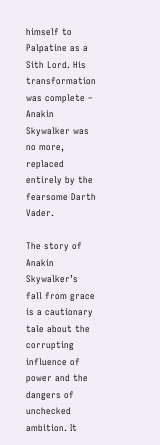himself to Palpatine as a Sith Lord. His transformation was complete – Anakin Skywalker was no more, replaced entirely by the fearsome Darth Vader.

The story of Anakin Skywalker’s fall from grace is a cautionary tale about the corrupting influence of power and the dangers of unchecked ambition. It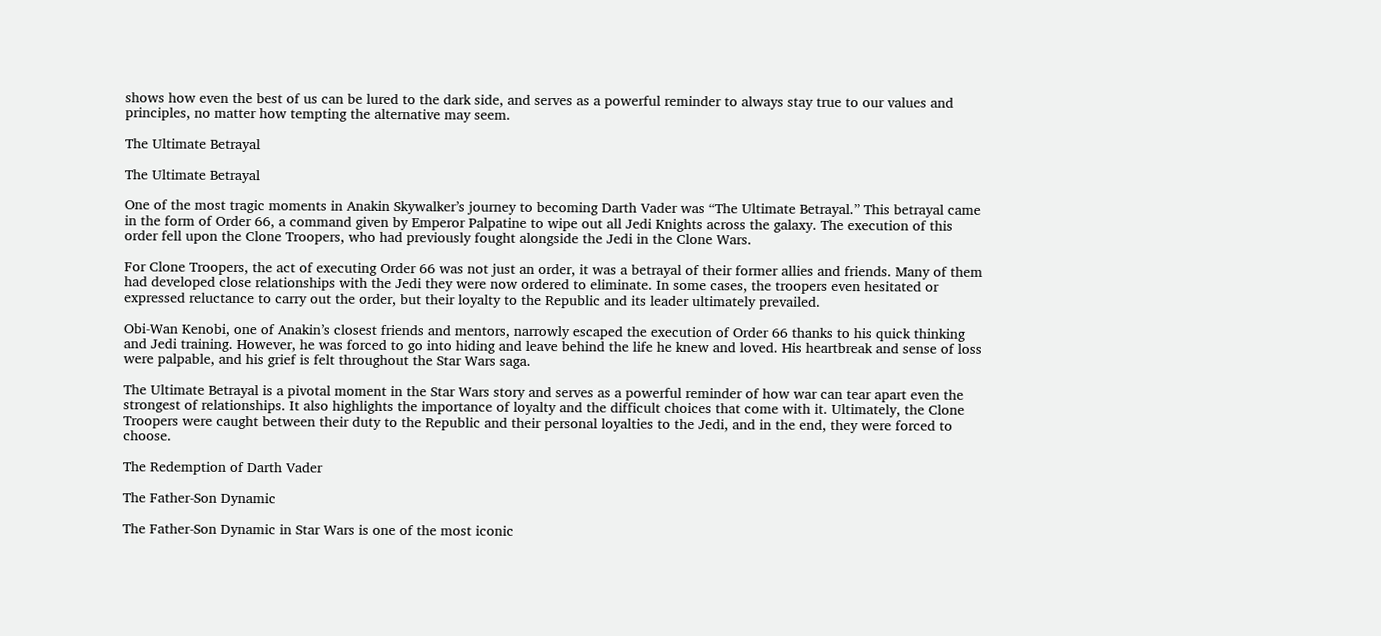shows how even the best of us can be lured to the dark side, and serves as a powerful reminder to always stay true to our values and principles, no matter how tempting the alternative may seem.

The Ultimate Betrayal

The Ultimate Betrayal

One of the most tragic moments in Anakin Skywalker’s journey to becoming Darth Vader was “The Ultimate Betrayal.” This betrayal came in the form of Order 66, a command given by Emperor Palpatine to wipe out all Jedi Knights across the galaxy. The execution of this order fell upon the Clone Troopers, who had previously fought alongside the Jedi in the Clone Wars.

For Clone Troopers, the act of executing Order 66 was not just an order, it was a betrayal of their former allies and friends. Many of them had developed close relationships with the Jedi they were now ordered to eliminate. In some cases, the troopers even hesitated or expressed reluctance to carry out the order, but their loyalty to the Republic and its leader ultimately prevailed.

Obi-Wan Kenobi, one of Anakin’s closest friends and mentors, narrowly escaped the execution of Order 66 thanks to his quick thinking and Jedi training. However, he was forced to go into hiding and leave behind the life he knew and loved. His heartbreak and sense of loss were palpable, and his grief is felt throughout the Star Wars saga.

The Ultimate Betrayal is a pivotal moment in the Star Wars story and serves as a powerful reminder of how war can tear apart even the strongest of relationships. It also highlights the importance of loyalty and the difficult choices that come with it. Ultimately, the Clone Troopers were caught between their duty to the Republic and their personal loyalties to the Jedi, and in the end, they were forced to choose.

The Redemption of Darth Vader

The Father-Son Dynamic

The Father-Son Dynamic in Star Wars is one of the most iconic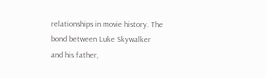relationships in movie history. The bond between Luke Skywalker and his father,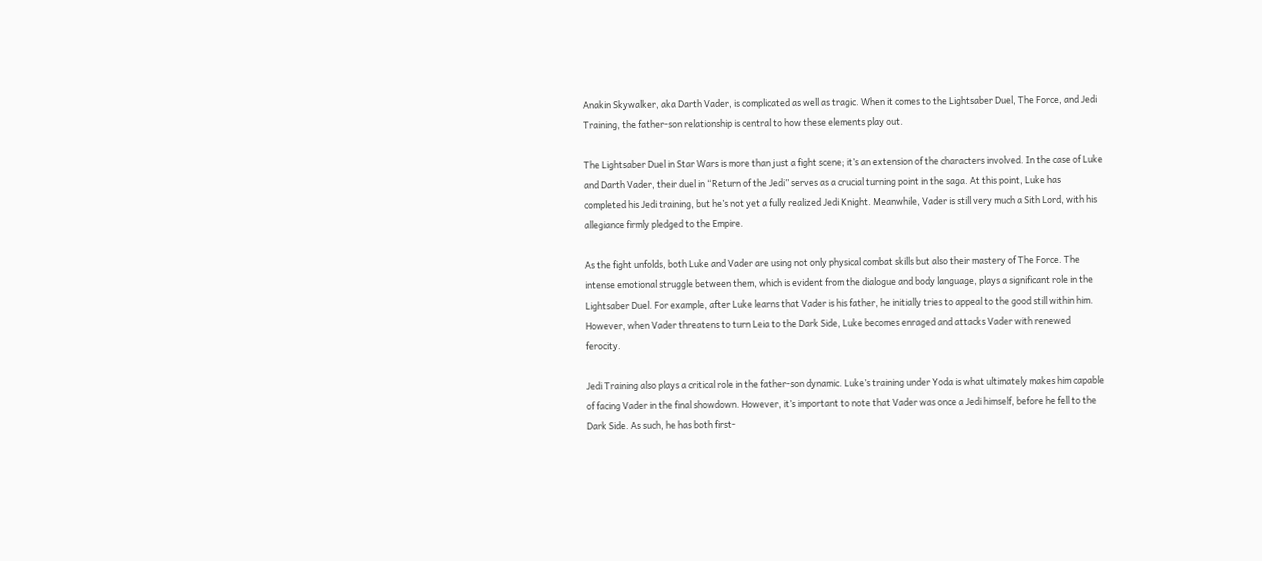Anakin Skywalker, aka Darth Vader, is complicated as well as tragic. When it comes to the Lightsaber Duel, The Force, and Jedi Training, the father-son relationship is central to how these elements play out.

The Lightsaber Duel in Star Wars is more than just a fight scene; it’s an extension of the characters involved. In the case of Luke and Darth Vader, their duel in “Return of the Jedi” serves as a crucial turning point in the saga. At this point, Luke has completed his Jedi training, but he’s not yet a fully realized Jedi Knight. Meanwhile, Vader is still very much a Sith Lord, with his allegiance firmly pledged to the Empire.

As the fight unfolds, both Luke and Vader are using not only physical combat skills but also their mastery of The Force. The intense emotional struggle between them, which is evident from the dialogue and body language, plays a significant role in the Lightsaber Duel. For example, after Luke learns that Vader is his father, he initially tries to appeal to the good still within him. However, when Vader threatens to turn Leia to the Dark Side, Luke becomes enraged and attacks Vader with renewed ferocity.

Jedi Training also plays a critical role in the father-son dynamic. Luke’s training under Yoda is what ultimately makes him capable of facing Vader in the final showdown. However, it’s important to note that Vader was once a Jedi himself, before he fell to the Dark Side. As such, he has both first-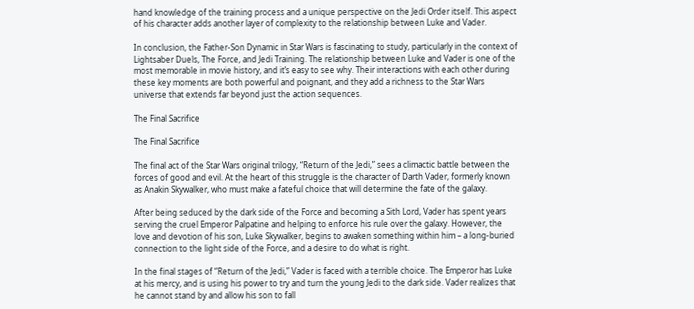hand knowledge of the training process and a unique perspective on the Jedi Order itself. This aspect of his character adds another layer of complexity to the relationship between Luke and Vader.

In conclusion, the Father-Son Dynamic in Star Wars is fascinating to study, particularly in the context of Lightsaber Duels, The Force, and Jedi Training. The relationship between Luke and Vader is one of the most memorable in movie history, and it’s easy to see why. Their interactions with each other during these key moments are both powerful and poignant, and they add a richness to the Star Wars universe that extends far beyond just the action sequences.

The Final Sacrifice

The Final Sacrifice

The final act of the Star Wars original trilogy, “Return of the Jedi,” sees a climactic battle between the forces of good and evil. At the heart of this struggle is the character of Darth Vader, formerly known as Anakin Skywalker, who must make a fateful choice that will determine the fate of the galaxy.

After being seduced by the dark side of the Force and becoming a Sith Lord, Vader has spent years serving the cruel Emperor Palpatine and helping to enforce his rule over the galaxy. However, the love and devotion of his son, Luke Skywalker, begins to awaken something within him – a long-buried connection to the light side of the Force, and a desire to do what is right.

In the final stages of “Return of the Jedi,” Vader is faced with a terrible choice. The Emperor has Luke at his mercy, and is using his power to try and turn the young Jedi to the dark side. Vader realizes that he cannot stand by and allow his son to fall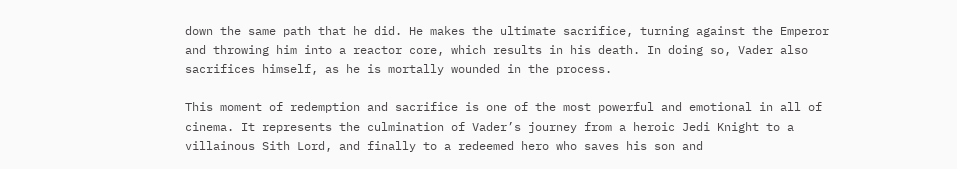down the same path that he did. He makes the ultimate sacrifice, turning against the Emperor and throwing him into a reactor core, which results in his death. In doing so, Vader also sacrifices himself, as he is mortally wounded in the process.

This moment of redemption and sacrifice is one of the most powerful and emotional in all of cinema. It represents the culmination of Vader’s journey from a heroic Jedi Knight to a villainous Sith Lord, and finally to a redeemed hero who saves his son and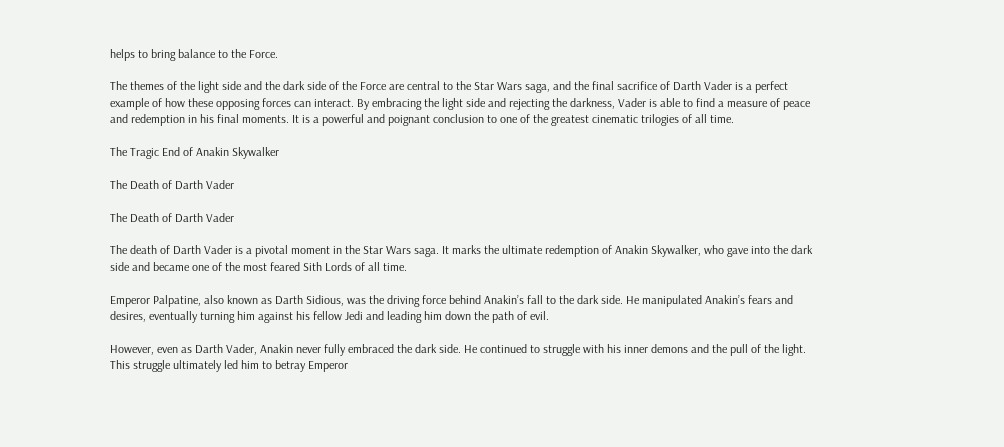helps to bring balance to the Force.

The themes of the light side and the dark side of the Force are central to the Star Wars saga, and the final sacrifice of Darth Vader is a perfect example of how these opposing forces can interact. By embracing the light side and rejecting the darkness, Vader is able to find a measure of peace and redemption in his final moments. It is a powerful and poignant conclusion to one of the greatest cinematic trilogies of all time.

The Tragic End of Anakin Skywalker

The Death of Darth Vader

The Death of Darth Vader

The death of Darth Vader is a pivotal moment in the Star Wars saga. It marks the ultimate redemption of Anakin Skywalker, who gave into the dark side and became one of the most feared Sith Lords of all time.

Emperor Palpatine, also known as Darth Sidious, was the driving force behind Anakin’s fall to the dark side. He manipulated Anakin’s fears and desires, eventually turning him against his fellow Jedi and leading him down the path of evil.

However, even as Darth Vader, Anakin never fully embraced the dark side. He continued to struggle with his inner demons and the pull of the light. This struggle ultimately led him to betray Emperor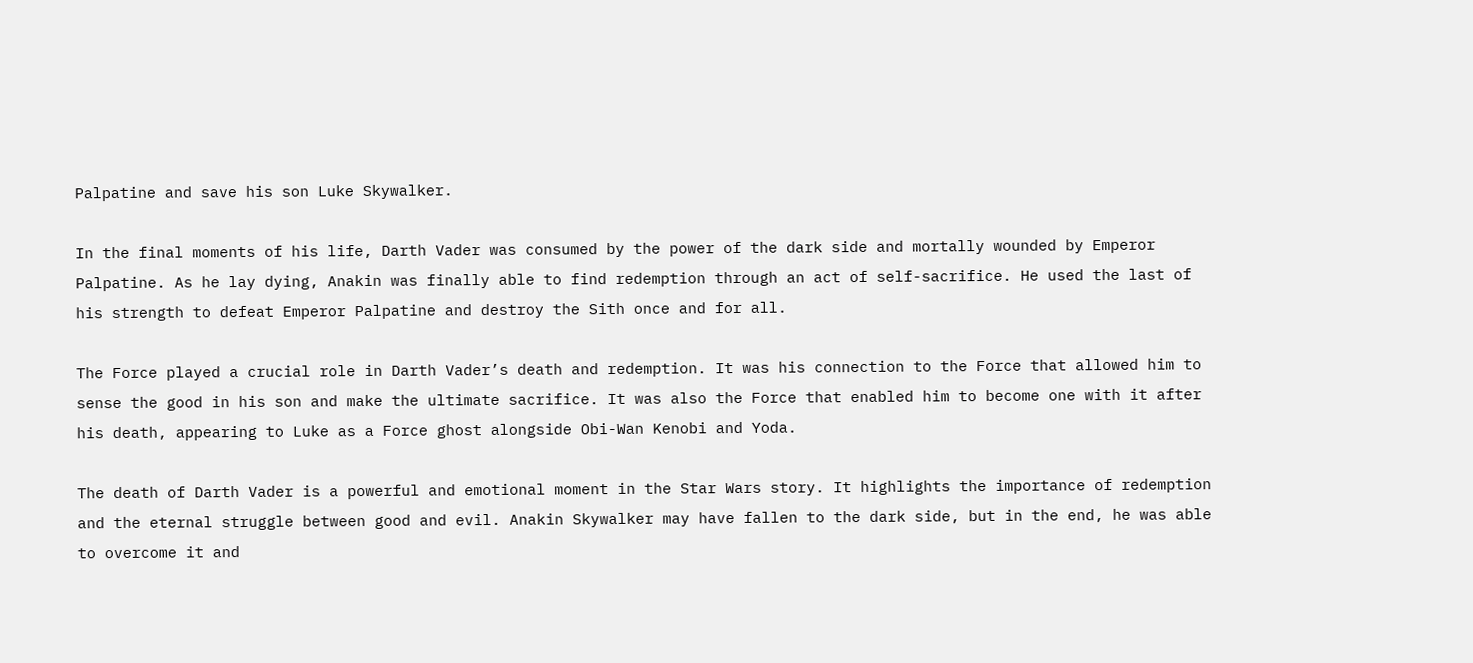Palpatine and save his son Luke Skywalker.

In the final moments of his life, Darth Vader was consumed by the power of the dark side and mortally wounded by Emperor Palpatine. As he lay dying, Anakin was finally able to find redemption through an act of self-sacrifice. He used the last of his strength to defeat Emperor Palpatine and destroy the Sith once and for all.

The Force played a crucial role in Darth Vader’s death and redemption. It was his connection to the Force that allowed him to sense the good in his son and make the ultimate sacrifice. It was also the Force that enabled him to become one with it after his death, appearing to Luke as a Force ghost alongside Obi-Wan Kenobi and Yoda.

The death of Darth Vader is a powerful and emotional moment in the Star Wars story. It highlights the importance of redemption and the eternal struggle between good and evil. Anakin Skywalker may have fallen to the dark side, but in the end, he was able to overcome it and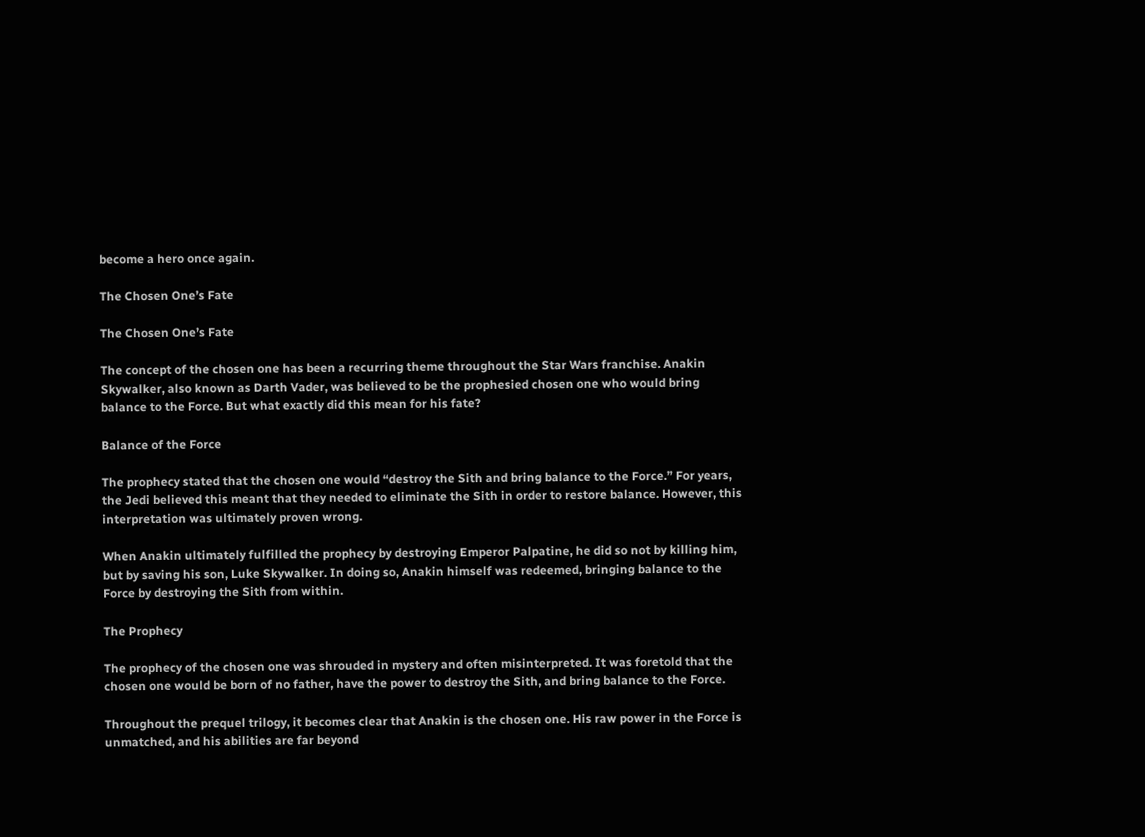become a hero once again.

The Chosen One’s Fate

The Chosen One’s Fate

The concept of the chosen one has been a recurring theme throughout the Star Wars franchise. Anakin Skywalker, also known as Darth Vader, was believed to be the prophesied chosen one who would bring balance to the Force. But what exactly did this mean for his fate?

Balance of the Force

The prophecy stated that the chosen one would “destroy the Sith and bring balance to the Force.” For years, the Jedi believed this meant that they needed to eliminate the Sith in order to restore balance. However, this interpretation was ultimately proven wrong.

When Anakin ultimately fulfilled the prophecy by destroying Emperor Palpatine, he did so not by killing him, but by saving his son, Luke Skywalker. In doing so, Anakin himself was redeemed, bringing balance to the Force by destroying the Sith from within.

The Prophecy

The prophecy of the chosen one was shrouded in mystery and often misinterpreted. It was foretold that the chosen one would be born of no father, have the power to destroy the Sith, and bring balance to the Force.

Throughout the prequel trilogy, it becomes clear that Anakin is the chosen one. His raw power in the Force is unmatched, and his abilities are far beyond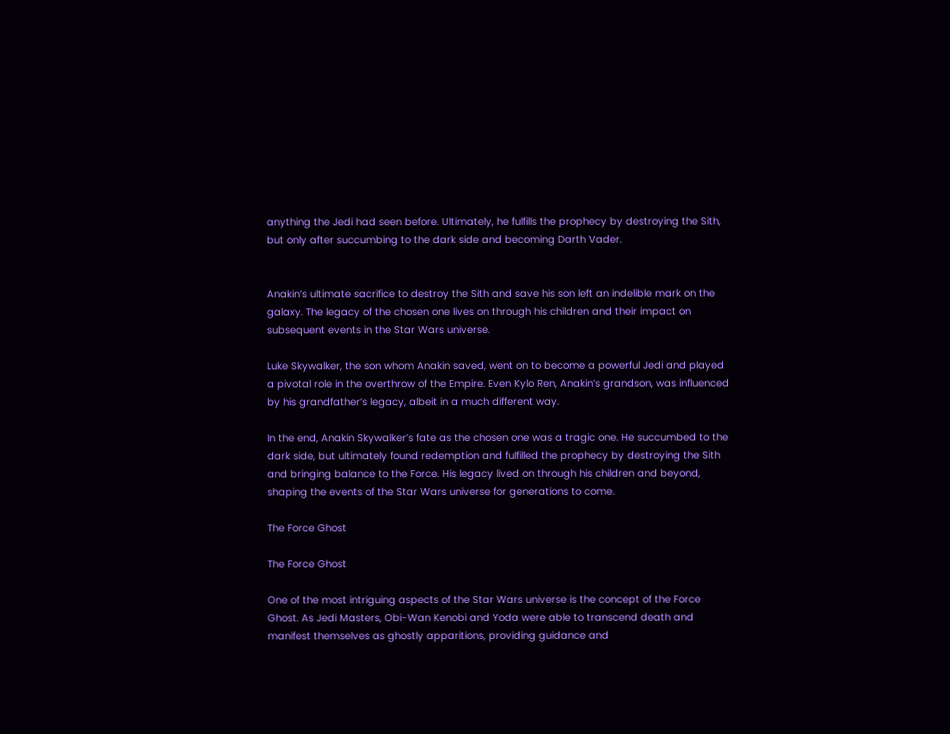anything the Jedi had seen before. Ultimately, he fulfills the prophecy by destroying the Sith, but only after succumbing to the dark side and becoming Darth Vader.


Anakin’s ultimate sacrifice to destroy the Sith and save his son left an indelible mark on the galaxy. The legacy of the chosen one lives on through his children and their impact on subsequent events in the Star Wars universe.

Luke Skywalker, the son whom Anakin saved, went on to become a powerful Jedi and played a pivotal role in the overthrow of the Empire. Even Kylo Ren, Anakin’s grandson, was influenced by his grandfather’s legacy, albeit in a much different way.

In the end, Anakin Skywalker’s fate as the chosen one was a tragic one. He succumbed to the dark side, but ultimately found redemption and fulfilled the prophecy by destroying the Sith and bringing balance to the Force. His legacy lived on through his children and beyond, shaping the events of the Star Wars universe for generations to come.

The Force Ghost

The Force Ghost

One of the most intriguing aspects of the Star Wars universe is the concept of the Force Ghost. As Jedi Masters, Obi-Wan Kenobi and Yoda were able to transcend death and manifest themselves as ghostly apparitions, providing guidance and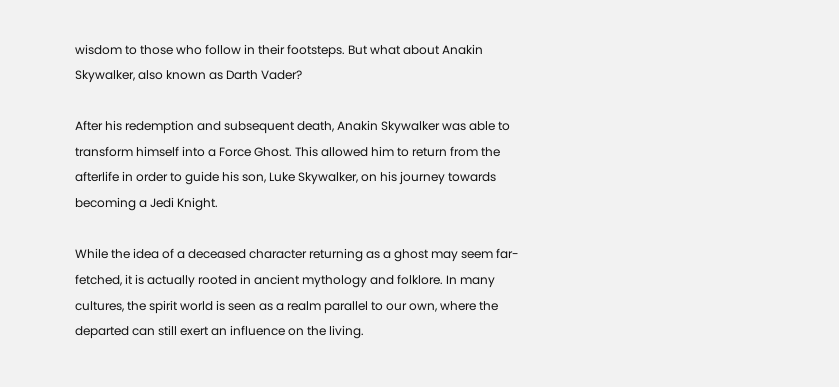wisdom to those who follow in their footsteps. But what about Anakin Skywalker, also known as Darth Vader?

After his redemption and subsequent death, Anakin Skywalker was able to transform himself into a Force Ghost. This allowed him to return from the afterlife in order to guide his son, Luke Skywalker, on his journey towards becoming a Jedi Knight.

While the idea of a deceased character returning as a ghost may seem far-fetched, it is actually rooted in ancient mythology and folklore. In many cultures, the spirit world is seen as a realm parallel to our own, where the departed can still exert an influence on the living.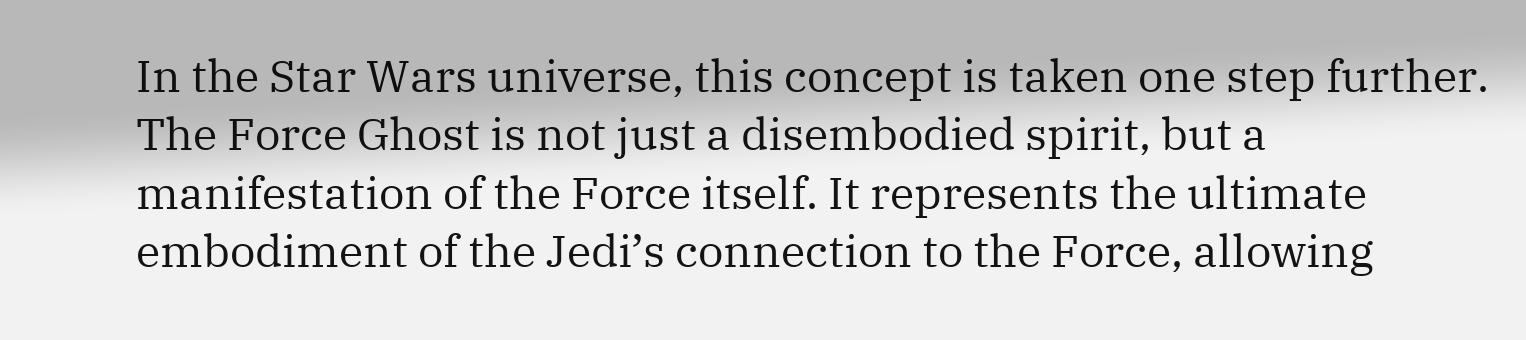In the Star Wars universe, this concept is taken one step further. The Force Ghost is not just a disembodied spirit, but a manifestation of the Force itself. It represents the ultimate embodiment of the Jedi’s connection to the Force, allowing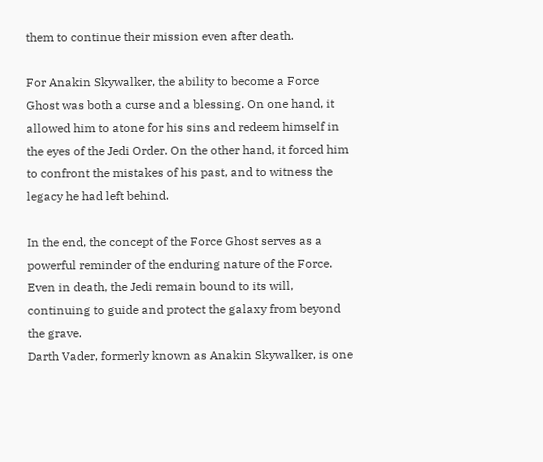them to continue their mission even after death.

For Anakin Skywalker, the ability to become a Force Ghost was both a curse and a blessing. On one hand, it allowed him to atone for his sins and redeem himself in the eyes of the Jedi Order. On the other hand, it forced him to confront the mistakes of his past, and to witness the legacy he had left behind.

In the end, the concept of the Force Ghost serves as a powerful reminder of the enduring nature of the Force. Even in death, the Jedi remain bound to its will, continuing to guide and protect the galaxy from beyond the grave.
Darth Vader, formerly known as Anakin Skywalker, is one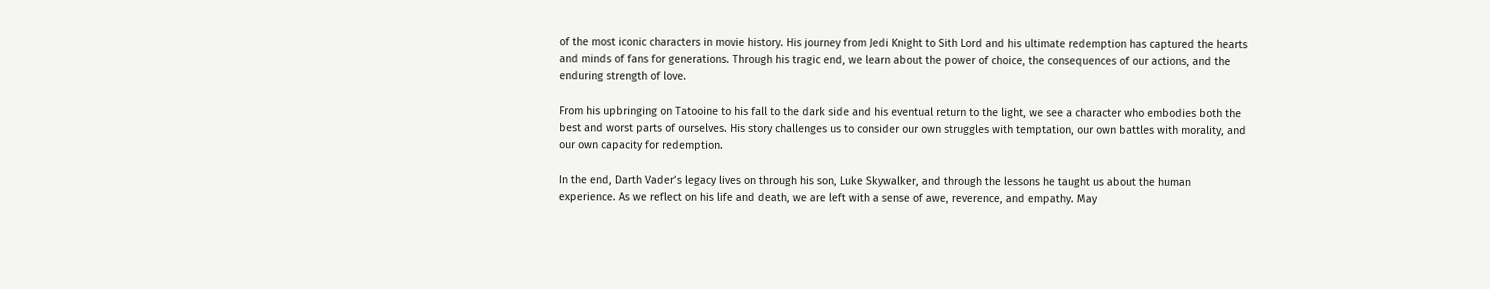of the most iconic characters in movie history. His journey from Jedi Knight to Sith Lord and his ultimate redemption has captured the hearts and minds of fans for generations. Through his tragic end, we learn about the power of choice, the consequences of our actions, and the enduring strength of love.

From his upbringing on Tatooine to his fall to the dark side and his eventual return to the light, we see a character who embodies both the best and worst parts of ourselves. His story challenges us to consider our own struggles with temptation, our own battles with morality, and our own capacity for redemption.

In the end, Darth Vader’s legacy lives on through his son, Luke Skywalker, and through the lessons he taught us about the human experience. As we reflect on his life and death, we are left with a sense of awe, reverence, and empathy. May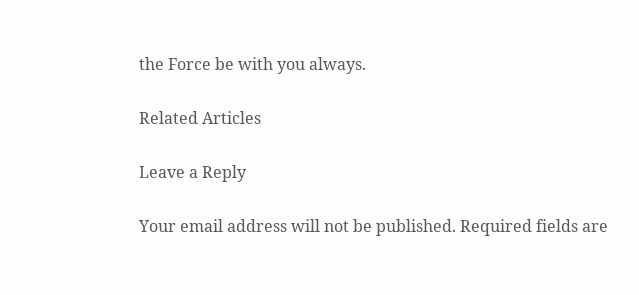the Force be with you always.

Related Articles

Leave a Reply

Your email address will not be published. Required fields are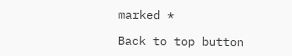marked *

Back to top button